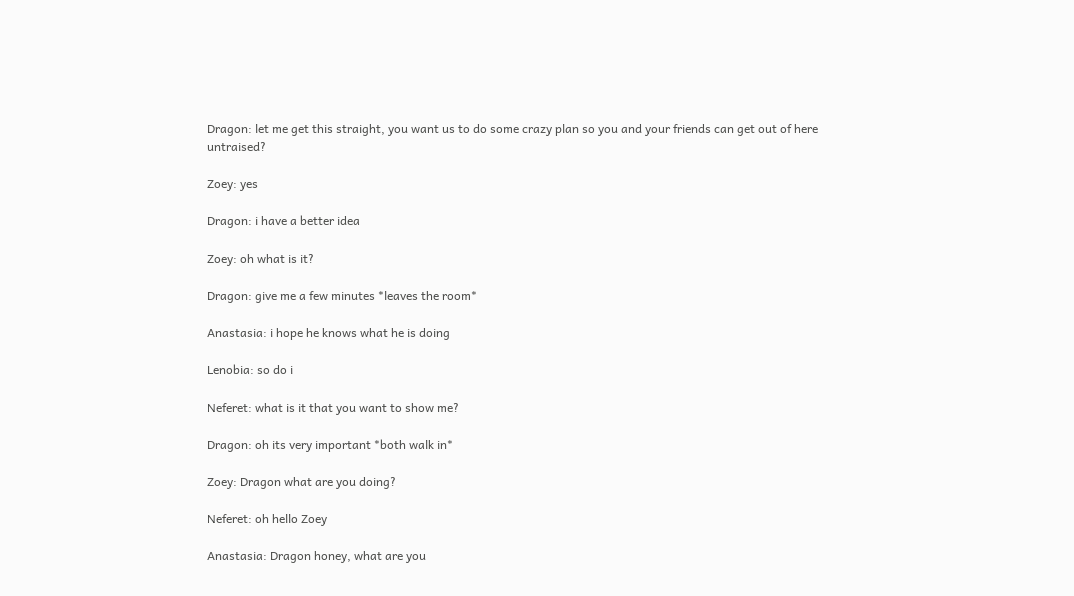Dragon: let me get this straight, you want us to do some crazy plan so you and your friends can get out of here untraised?

Zoey: yes

Dragon: i have a better idea

Zoey: oh what is it?

Dragon: give me a few minutes *leaves the room*

Anastasia: i hope he knows what he is doing

Lenobia: so do i

Neferet: what is it that you want to show me?

Dragon: oh its very important *both walk in*

Zoey: Dragon what are you doing?

Neferet: oh hello Zoey

Anastasia: Dragon honey, what are you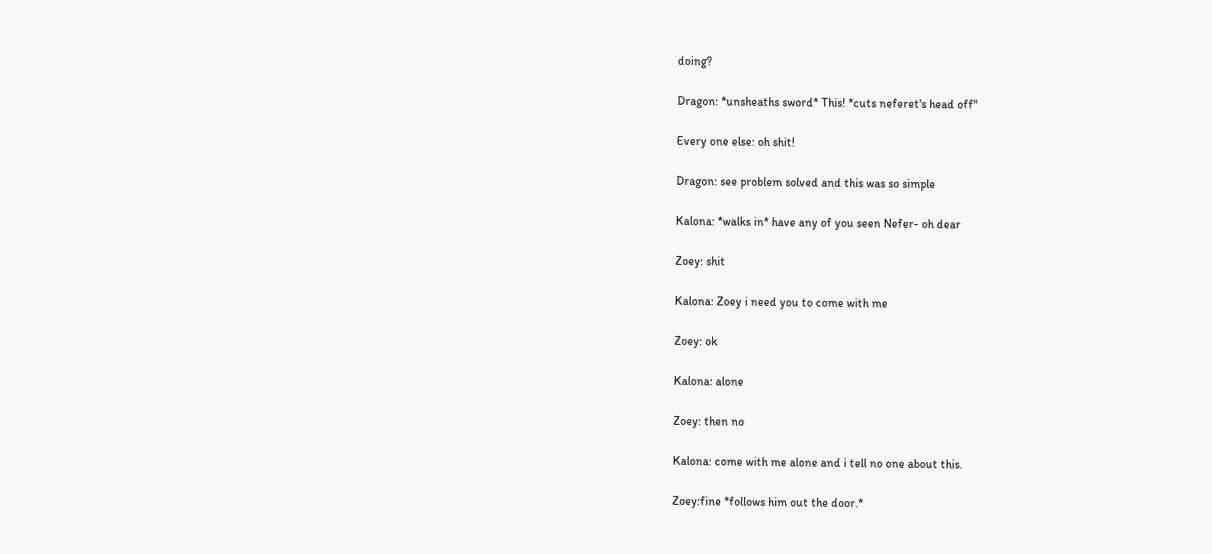doing?

Dragon: *unsheaths sword* This! *cuts neferet's head off"

Every one else: oh shit!

Dragon: see problem solved and this was so simple

Kalona: *walks in* have any of you seen Nefer- oh dear

Zoey: shit

Kalona: Zoey i need you to come with me

Zoey: ok

Kalona: alone

Zoey: then no

Kalona: come with me alone and i tell no one about this.

Zoey:fine *follows him out the door.*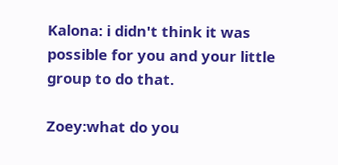Kalona: i didn't think it was possible for you and your little group to do that.

Zoey:what do you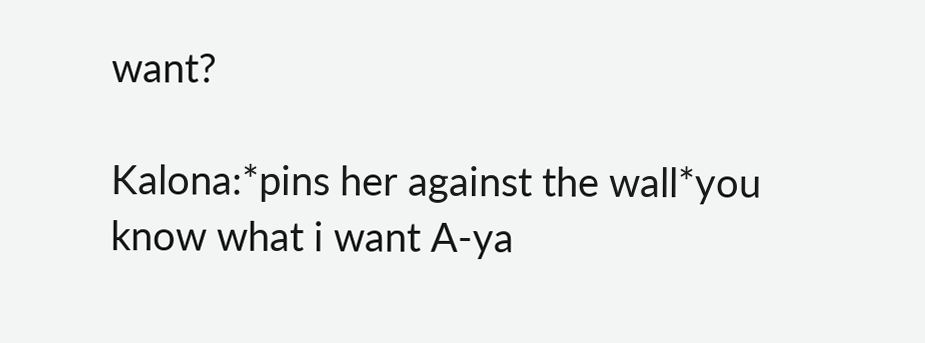want?

Kalona:*pins her against the wall*you know what i want A-ya